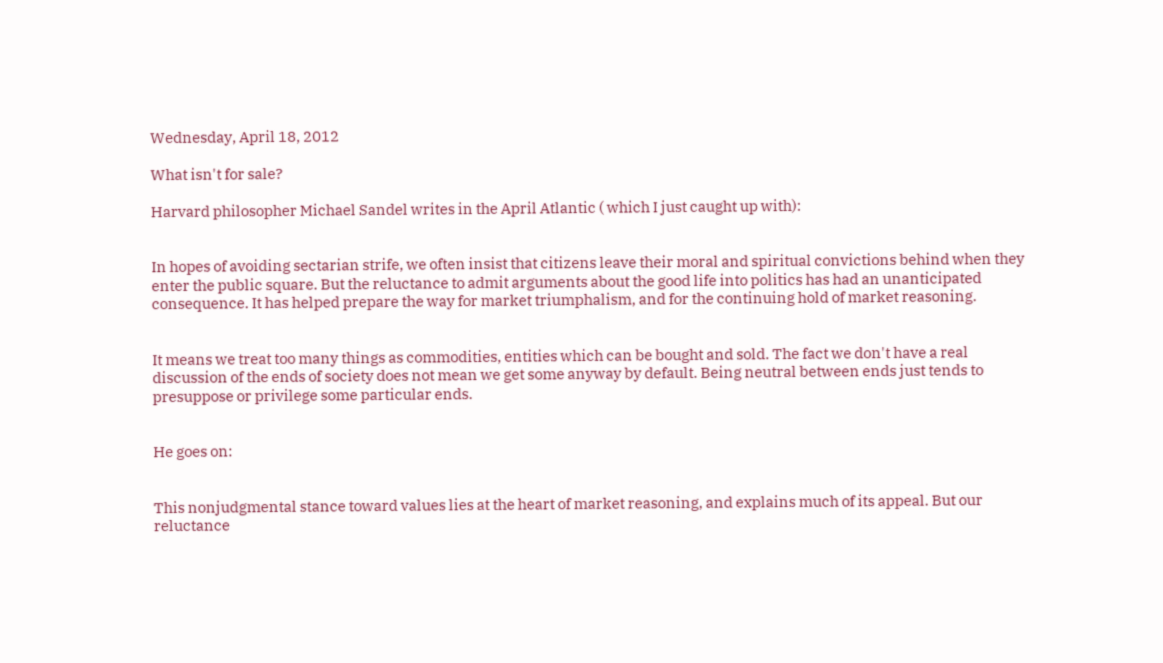Wednesday, April 18, 2012

What isn't for sale?

Harvard philosopher Michael Sandel writes in the April Atlantic ( which I just caught up with):


In hopes of avoiding sectarian strife, we often insist that citizens leave their moral and spiritual convictions behind when they enter the public square. But the reluctance to admit arguments about the good life into politics has had an unanticipated consequence. It has helped prepare the way for market triumphalism, and for the continuing hold of market reasoning.


It means we treat too many things as commodities, entities which can be bought and sold. The fact we don't have a real discussion of the ends of society does not mean we get some anyway by default. Being neutral between ends just tends to presuppose or privilege some particular ends.


He goes on:


This nonjudgmental stance toward values lies at the heart of market reasoning, and explains much of its appeal. But our reluctance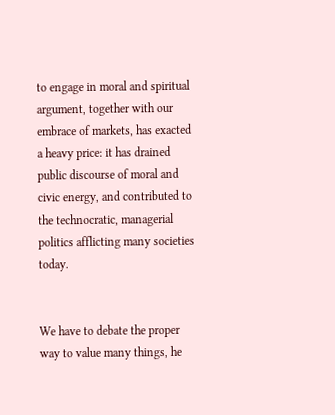to engage in moral and spiritual argument, together with our embrace of markets, has exacted a heavy price: it has drained public discourse of moral and civic energy, and contributed to the technocratic, managerial politics afflicting many societies today.


We have to debate the proper way to value many things, he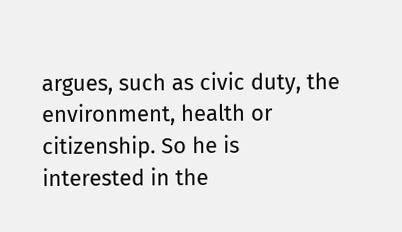argues, such as civic duty, the environment, health or citizenship. So he is interested in the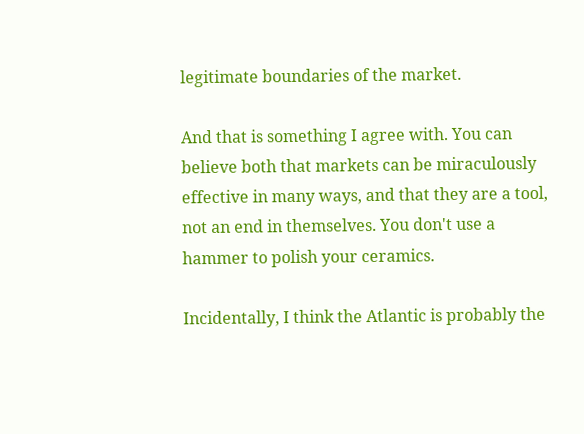legitimate boundaries of the market.

And that is something I agree with. You can believe both that markets can be miraculously effective in many ways, and that they are a tool, not an end in themselves. You don't use a hammer to polish your ceramics.

Incidentally, I think the Atlantic is probably the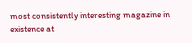most consistently interesting magazine in existence at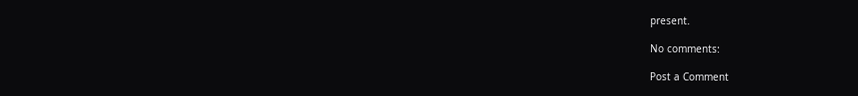present.

No comments:

Post a Comment